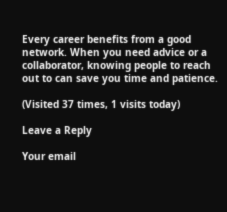Every career benefits from a good network. When you need advice or a collaborator, knowing people to reach out to can save you time and patience.

(Visited 37 times, 1 visits today)

Leave a Reply

Your email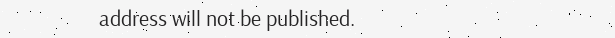address will not be published.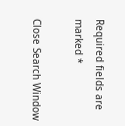Required fields are marked *

Close Search Window